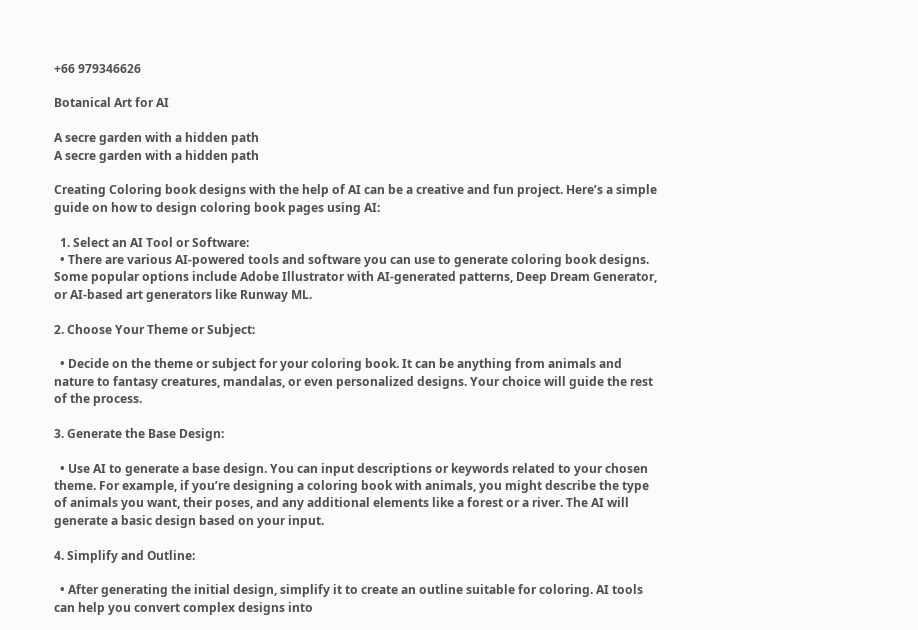+66 979346626

Botanical Art for AI

A secre garden with a hidden path
A secre garden with a hidden path

Creating Coloring book designs with the help of AI can be a creative and fun project. Here’s a simple guide on how to design coloring book pages using AI:

  1. Select an AI Tool or Software:
  • There are various AI-powered tools and software you can use to generate coloring book designs. Some popular options include Adobe Illustrator with AI-generated patterns, Deep Dream Generator, or AI-based art generators like Runway ML.

2. Choose Your Theme or Subject:

  • Decide on the theme or subject for your coloring book. It can be anything from animals and nature to fantasy creatures, mandalas, or even personalized designs. Your choice will guide the rest of the process.

3. Generate the Base Design:

  • Use AI to generate a base design. You can input descriptions or keywords related to your chosen theme. For example, if you’re designing a coloring book with animals, you might describe the type of animals you want, their poses, and any additional elements like a forest or a river. The AI will generate a basic design based on your input.

4. Simplify and Outline:

  • After generating the initial design, simplify it to create an outline suitable for coloring. AI tools can help you convert complex designs into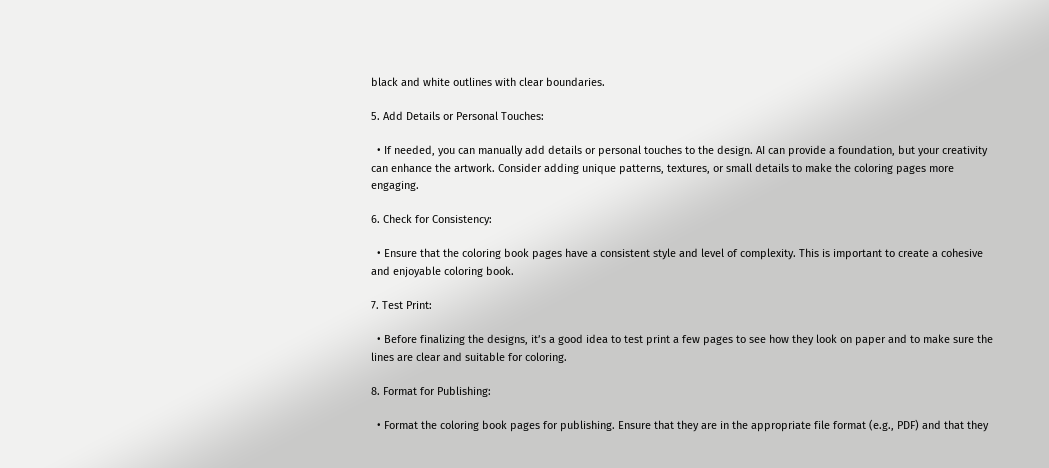black and white outlines with clear boundaries.

5. Add Details or Personal Touches:

  • If needed, you can manually add details or personal touches to the design. AI can provide a foundation, but your creativity can enhance the artwork. Consider adding unique patterns, textures, or small details to make the coloring pages more engaging.

6. Check for Consistency:

  • Ensure that the coloring book pages have a consistent style and level of complexity. This is important to create a cohesive and enjoyable coloring book.

7. Test Print:

  • Before finalizing the designs, it’s a good idea to test print a few pages to see how they look on paper and to make sure the lines are clear and suitable for coloring.

8. Format for Publishing:

  • Format the coloring book pages for publishing. Ensure that they are in the appropriate file format (e.g., PDF) and that they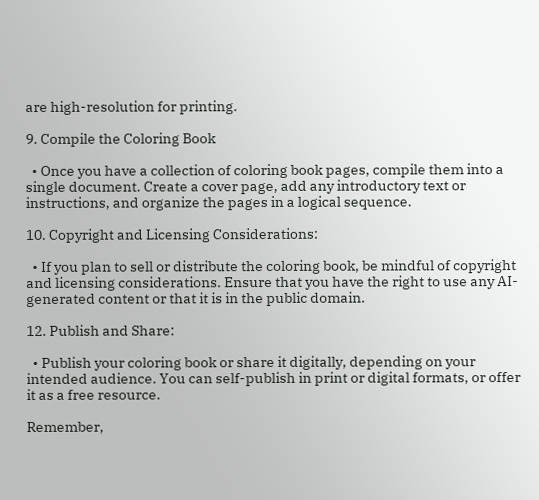are high-resolution for printing.

9. Compile the Coloring Book

  • Once you have a collection of coloring book pages, compile them into a single document. Create a cover page, add any introductory text or instructions, and organize the pages in a logical sequence.

10. Copyright and Licensing Considerations:

  • If you plan to sell or distribute the coloring book, be mindful of copyright and licensing considerations. Ensure that you have the right to use any AI-generated content or that it is in the public domain.

12. Publish and Share:

  • Publish your coloring book or share it digitally, depending on your intended audience. You can self-publish in print or digital formats, or offer it as a free resource.

Remember,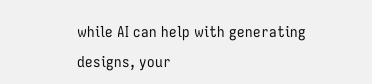while AI can help with generating designs, your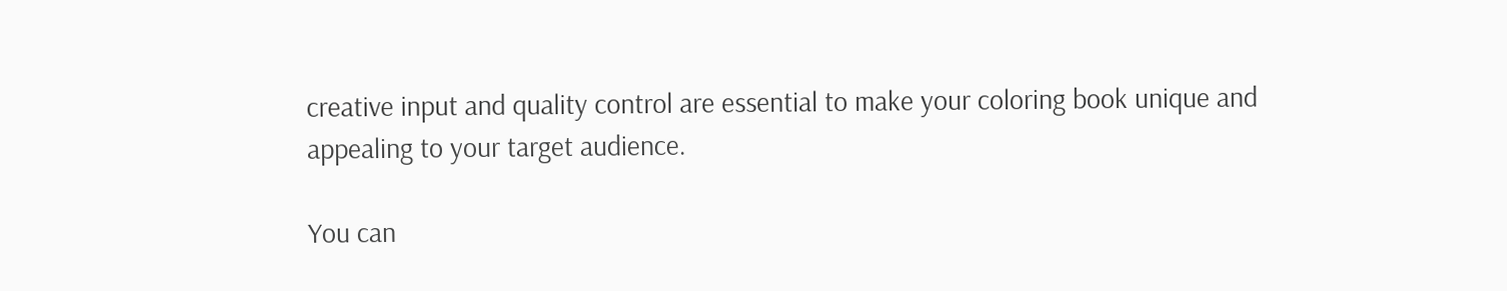creative input and quality control are essential to make your coloring book unique and appealing to your target audience.

You can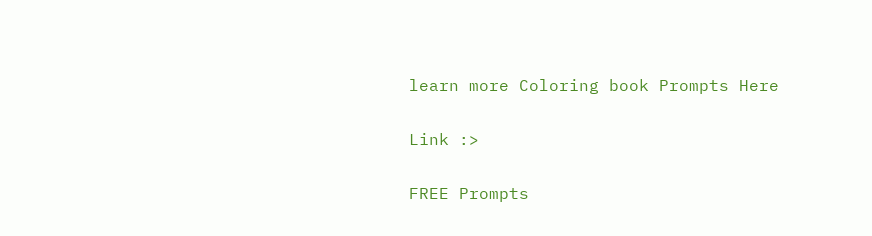learn more Coloring book Prompts Here

Link :>

FREE Prompts